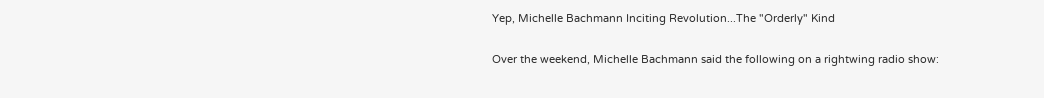Yep, Michelle Bachmann Inciting Revolution...The "Orderly" Kind

Over the weekend, Michelle Bachmann said the following on a rightwing radio show: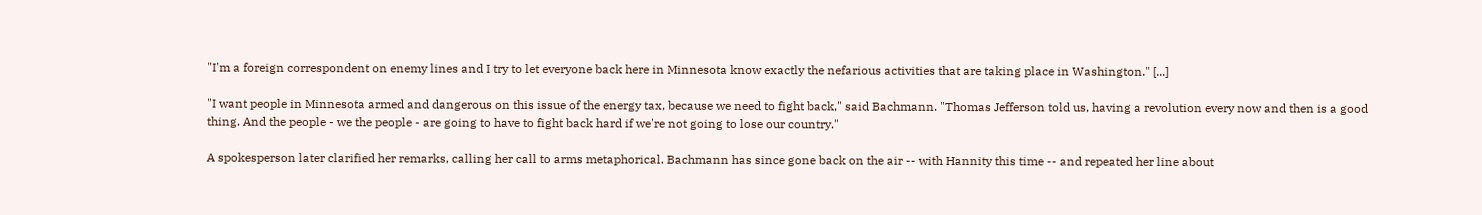"I'm a foreign correspondent on enemy lines and I try to let everyone back here in Minnesota know exactly the nefarious activities that are taking place in Washington." [...]

"I want people in Minnesota armed and dangerous on this issue of the energy tax, because we need to fight back," said Bachmann. "Thomas Jefferson told us, having a revolution every now and then is a good thing. And the people - we the people - are going to have to fight back hard if we're not going to lose our country."

A spokesperson later clarified her remarks, calling her call to arms metaphorical. Bachmann has since gone back on the air -- with Hannity this time -- and repeated her line about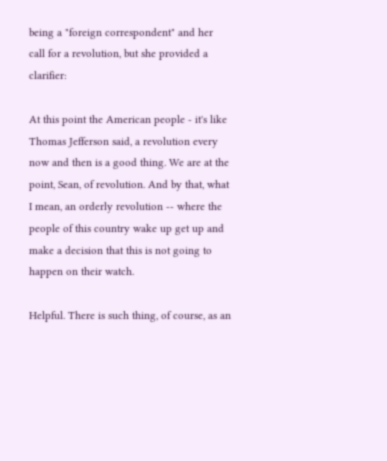being a "foreign correspondent" and her call for a revolution, but she provided a clarifier:

At this point the American people - it's like Thomas Jefferson said, a revolution every now and then is a good thing. We are at the point, Sean, of revolution. And by that, what I mean, an orderly revolution -- where the people of this country wake up get up and make a decision that this is not going to happen on their watch.

Helpful. There is such thing, of course, as an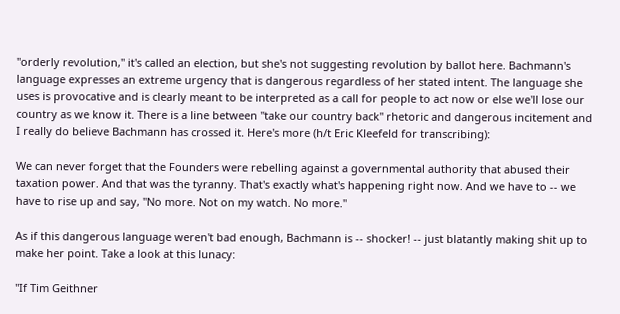"orderly revolution," it's called an election, but she's not suggesting revolution by ballot here. Bachmann's language expresses an extreme urgency that is dangerous regardless of her stated intent. The language she uses is provocative and is clearly meant to be interpreted as a call for people to act now or else we'll lose our country as we know it. There is a line between "take our country back" rhetoric and dangerous incitement and I really do believe Bachmann has crossed it. Here's more (h/t Eric Kleefeld for transcribing):

We can never forget that the Founders were rebelling against a governmental authority that abused their taxation power. And that was the tyranny. That's exactly what's happening right now. And we have to -- we have to rise up and say, "No more. Not on my watch. No more."

As if this dangerous language weren't bad enough, Bachmann is -- shocker! -- just blatantly making shit up to make her point. Take a look at this lunacy:

"If Tim Geithner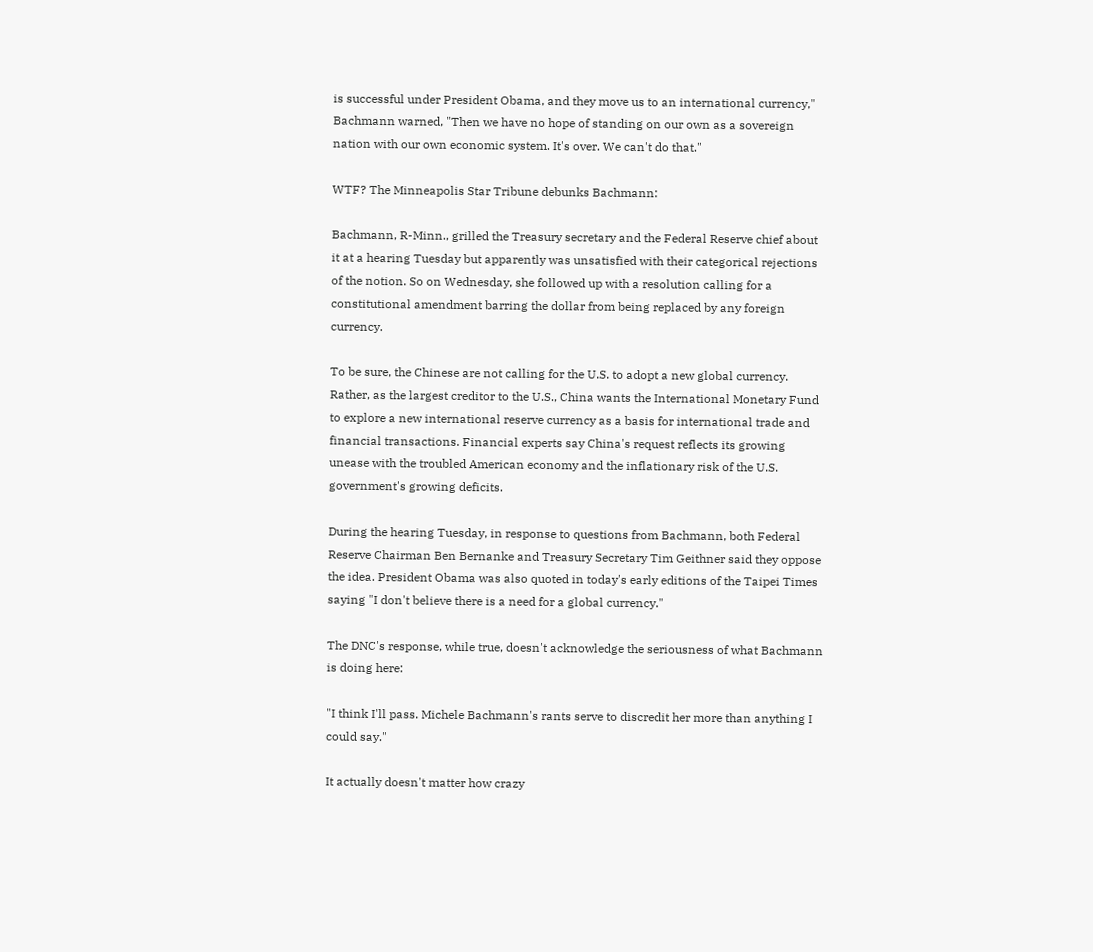is successful under President Obama, and they move us to an international currency," Bachmann warned, "Then we have no hope of standing on our own as a sovereign nation with our own economic system. It's over. We can't do that."

WTF? The Minneapolis Star Tribune debunks Bachmann:

Bachmann, R-Minn., grilled the Treasury secretary and the Federal Reserve chief about it at a hearing Tuesday but apparently was unsatisfied with their categorical rejections of the notion. So on Wednesday, she followed up with a resolution calling for a constitutional amendment barring the dollar from being replaced by any foreign currency.

To be sure, the Chinese are not calling for the U.S. to adopt a new global currency. Rather, as the largest creditor to the U.S., China wants the International Monetary Fund to explore a new international reserve currency as a basis for international trade and financial transactions. Financial experts say China's request reflects its growing unease with the troubled American economy and the inflationary risk of the U.S. government's growing deficits.

During the hearing Tuesday, in response to questions from Bachmann, both Federal Reserve Chairman Ben Bernanke and Treasury Secretary Tim Geithner said they oppose the idea. President Obama was also quoted in today's early editions of the Taipei Times saying "I don't believe there is a need for a global currency."

The DNC's response, while true, doesn't acknowledge the seriousness of what Bachmann is doing here:

"I think I'll pass. Michele Bachmann's rants serve to discredit her more than anything I could say."

It actually doesn't matter how crazy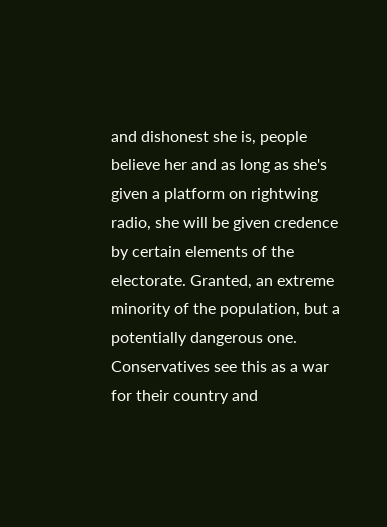and dishonest she is, people believe her and as long as she's given a platform on rightwing radio, she will be given credence by certain elements of the electorate. Granted, an extreme minority of the population, but a potentially dangerous one. Conservatives see this as a war for their country and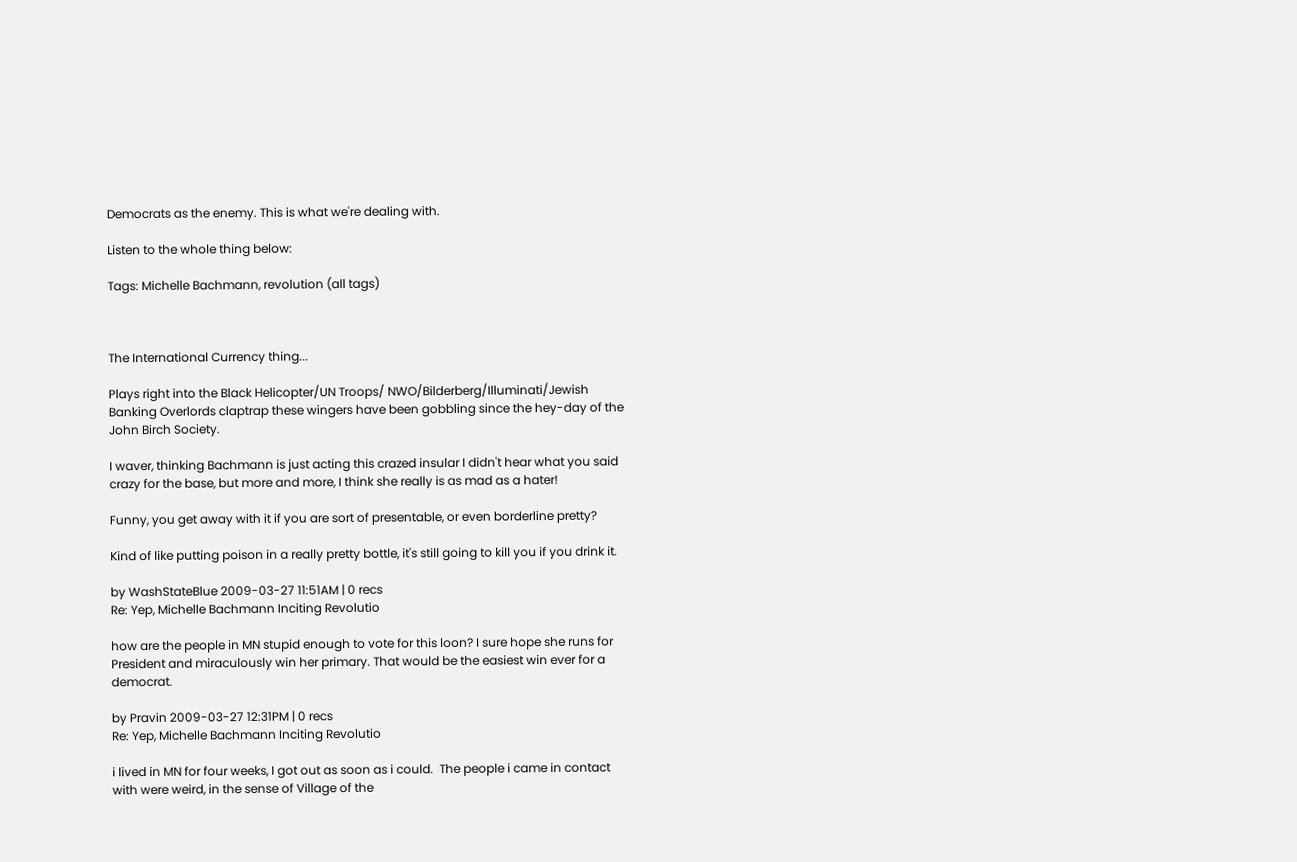Democrats as the enemy. This is what we're dealing with.

Listen to the whole thing below:

Tags: Michelle Bachmann, revolution (all tags)



The International Currency thing...

Plays right into the Black Helicopter/UN Troops/ NWO/Bilderberg/Illuminati/Jewish Banking Overlords claptrap these wingers have been gobbling since the hey-day of the John Birch Society.

I waver, thinking Bachmann is just acting this crazed insular I didn't hear what you said crazy for the base, but more and more, I think she really is as mad as a hater!

Funny, you get away with it if you are sort of presentable, or even borderline pretty?

Kind of like putting poison in a really pretty bottle, it's still going to kill you if you drink it.

by WashStateBlue 2009-03-27 11:51AM | 0 recs
Re: Yep, Michelle Bachmann Inciting Revolutio

how are the people in MN stupid enough to vote for this loon? I sure hope she runs for President and miraculously win her primary. That would be the easiest win ever for a democrat.

by Pravin 2009-03-27 12:31PM | 0 recs
Re: Yep, Michelle Bachmann Inciting Revolutio

i lived in MN for four weeks, I got out as soon as i could.  The people i came in contact with were weird, in the sense of Village of the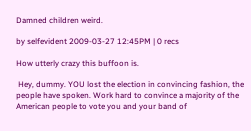Damned children weird.

by selfevident 2009-03-27 12:45PM | 0 recs

How utterly crazy this buffoon is.

 Hey, dummy. YOU lost the election in convincing fashion, the people have spoken. Work hard to convince a majority of the American people to vote you and your band of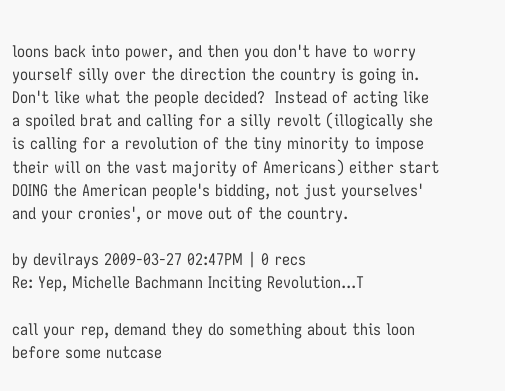loons back into power, and then you don't have to worry yourself silly over the direction the country is going in.  Don't like what the people decided?  Instead of acting like a spoiled brat and calling for a silly revolt (illogically she is calling for a revolution of the tiny minority to impose their will on the vast majority of Americans) either start DOING the American people's bidding, not just yourselves' and your cronies', or move out of the country.

by devilrays 2009-03-27 02:47PM | 0 recs
Re: Yep, Michelle Bachmann Inciting Revolution...T

call your rep, demand they do something about this loon before some nutcase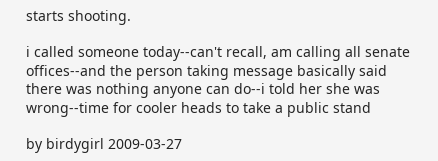starts shooting.

i called someone today--can't recall, am calling all senate offices--and the person taking message basically said there was nothing anyone can do--i told her she was wrong--time for cooler heads to take a public stand

by birdygirl 2009-03-27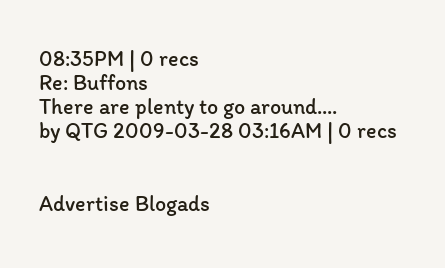08:35PM | 0 recs
Re: Buffons
There are plenty to go around....
by QTG 2009-03-28 03:16AM | 0 recs


Advertise Blogads